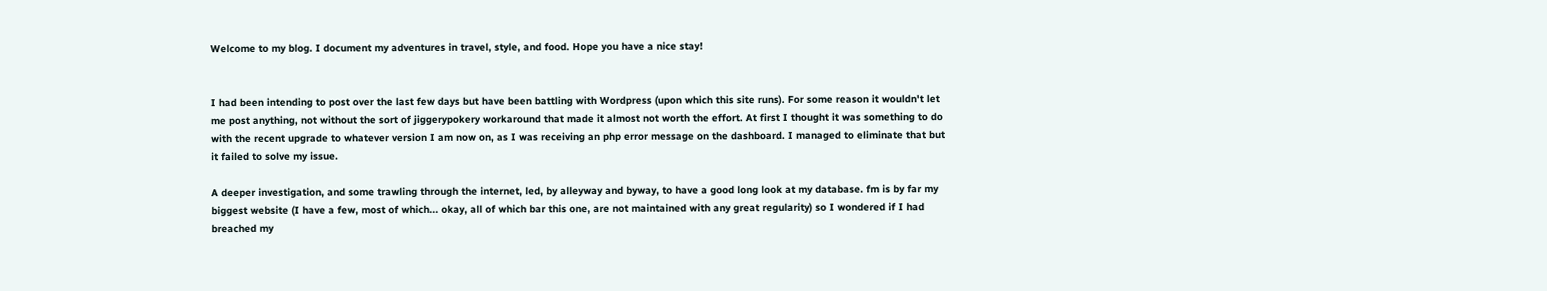Welcome to my blog. I document my adventures in travel, style, and food. Hope you have a nice stay!


I had been intending to post over the last few days but have been battling with Wordpress (upon which this site runs). For some reason it wouldn't let me post anything, not without the sort of jiggerypokery workaround that made it almost not worth the effort. At first I thought it was something to do with the recent upgrade to whatever version I am now on, as I was receiving an php error message on the dashboard. I managed to eliminate that but it failed to solve my issue.

A deeper investigation, and some trawling through the internet, led, by alleyway and byway, to have a good long look at my database. fm is by far my biggest website (I have a few, most of which... okay, all of which bar this one, are not maintained with any great regularity) so I wondered if I had breached my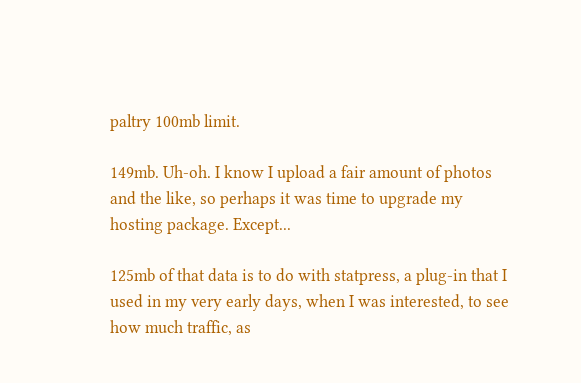paltry 100mb limit.

149mb. Uh-oh. I know I upload a fair amount of photos and the like, so perhaps it was time to upgrade my hosting package. Except...

125mb of that data is to do with statpress, a plug-in that I used in my very early days, when I was interested, to see how much traffic, as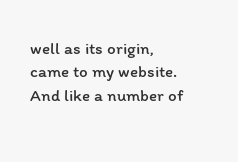well as its origin, came to my website. And like a number of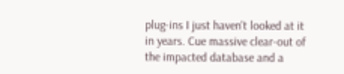plug-ins I just haven't looked at it in years. Cue massive clear-out of the impacted database and a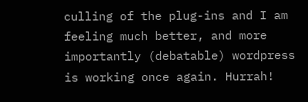culling of the plug-ins and I am feeling much better, and more importantly (debatable) wordpress is working once again. Hurrah!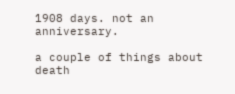1908 days. not an anniversary.

a couple of things about death